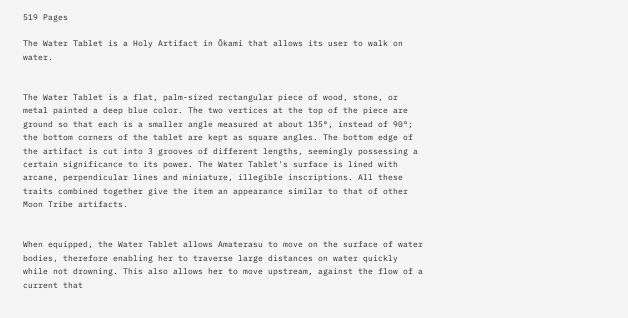519 Pages

The Water Tablet is a Holy Artifact in Ōkami that allows its user to walk on water.


The Water Tablet is a flat, palm-sized rectangular piece of wood, stone, or metal painted a deep blue color. The two vertices at the top of the piece are ground so that each is a smaller angle measured at about 135°, instead of 90°; the bottom corners of the tablet are kept as square angles. The bottom edge of the artifact is cut into 3 grooves of different lengths, seemingly possessing a certain significance to its power. The Water Tablet's surface is lined with arcane, perpendicular lines and miniature, illegible inscriptions. All these traits combined together give the item an appearance similar to that of other Moon Tribe artifacts.


When equipped, the Water Tablet allows Amaterasu to move on the surface of water bodies, therefore enabling her to traverse large distances on water quickly while not drowning. This also allows her to move upstream, against the flow of a current that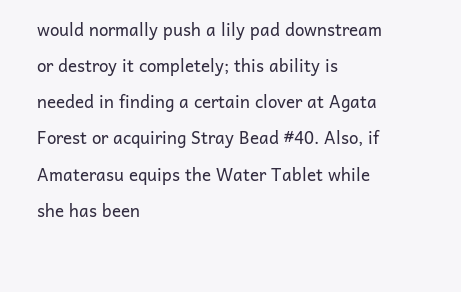would normally push a lily pad downstream or destroy it completely; this ability is needed in finding a certain clover at Agata Forest or acquiring Stray Bead #40. Also, if Amaterasu equips the Water Tablet while she has been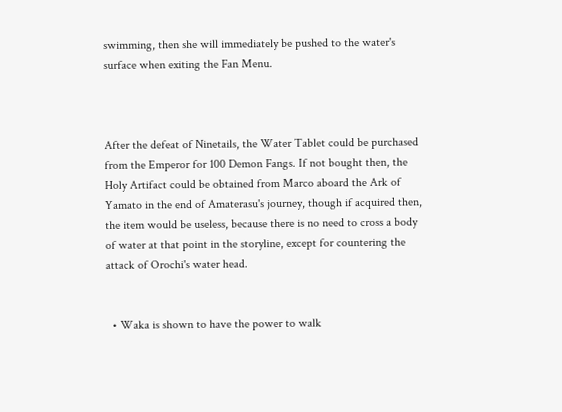swimming, then she will immediately be pushed to the water's surface when exiting the Fan Menu.



After the defeat of Ninetails, the Water Tablet could be purchased from the Emperor for 100 Demon Fangs. If not bought then, the Holy Artifact could be obtained from Marco aboard the Ark of Yamato in the end of Amaterasu's journey, though if acquired then, the item would be useless, because there is no need to cross a body of water at that point in the storyline, except for countering the attack of Orochi's water head.


  • Waka is shown to have the power to walk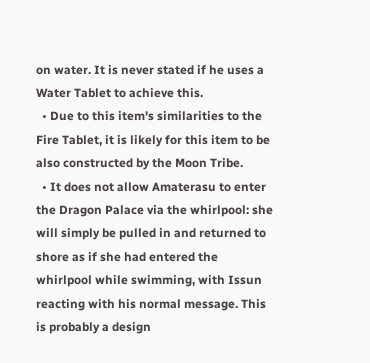on water. It is never stated if he uses a Water Tablet to achieve this.
  • Due to this item's similarities to the Fire Tablet, it is likely for this item to be also constructed by the Moon Tribe.
  • It does not allow Amaterasu to enter the Dragon Palace via the whirlpool: she will simply be pulled in and returned to shore as if she had entered the whirlpool while swimming, with Issun reacting with his normal message. This is probably a design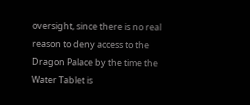oversight, since there is no real reason to deny access to the Dragon Palace by the time the Water Tablet is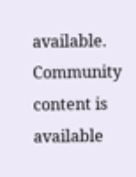available.
Community content is available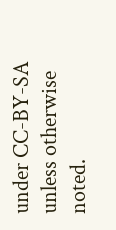under CC-BY-SA unless otherwise noted.